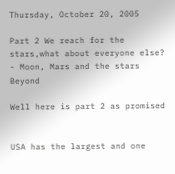Thursday, October 20, 2005

Part 2 We reach for the stars,what about everyone else? - Moon, Mars and the stars Beyond

Well here is part 2 as promised


USA has the largest and one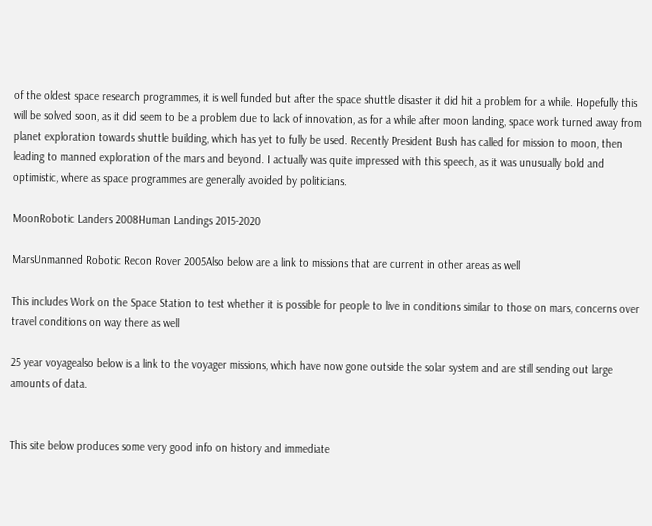of the oldest space research programmes, it is well funded but after the space shuttle disaster it did hit a problem for a while. Hopefully this will be solved soon, as it did seem to be a problem due to lack of innovation, as for a while after moon landing, space work turned away from planet exploration towards shuttle building, which has yet to fully be used. Recently President Bush has called for mission to moon, then leading to manned exploration of the mars and beyond. I actually was quite impressed with this speech, as it was unusually bold and optimistic, where as space programmes are generally avoided by politicians.

MoonRobotic Landers 2008Human Landings 2015-2020

MarsUnmanned Robotic Recon Rover 2005Also below are a link to missions that are current in other areas as well

This includes Work on the Space Station to test whether it is possible for people to live in conditions similar to those on mars, concerns over travel conditions on way there as well

25 year voyagealso below is a link to the voyager missions, which have now gone outside the solar system and are still sending out large amounts of data.


This site below produces some very good info on history and immediate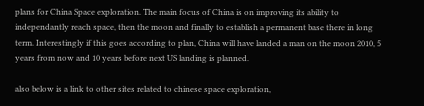plans for China Space exploration. The main focus of China is on improving its ability to independantly reach space, then the moon and finally to establish a permanent base there in long term. Interestingly if this goes according to plan, China will have landed a man on the moon 2010, 5 years from now and 10 years before next US landing is planned.

also below is a link to other sites related to chinese space exploration,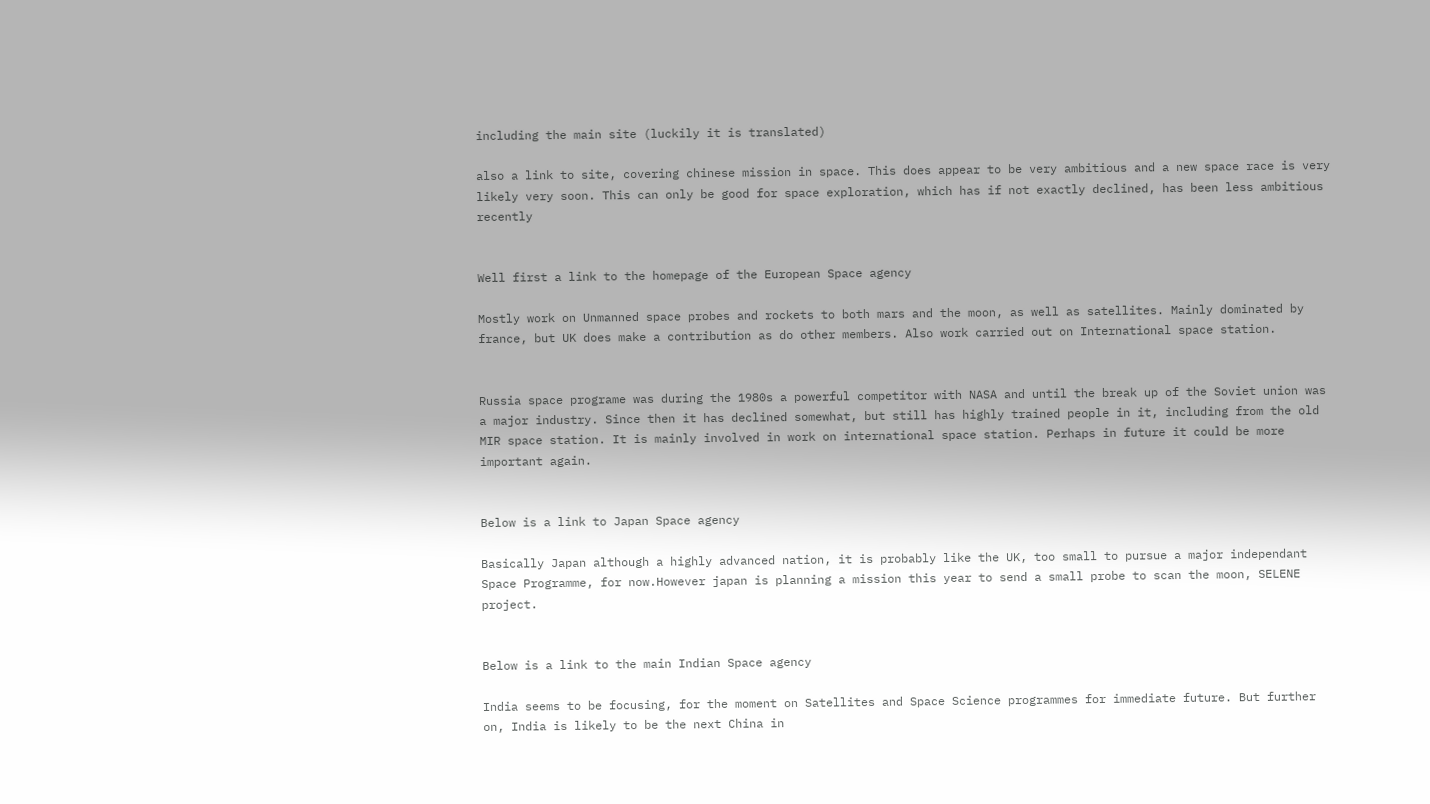including the main site (luckily it is translated)

also a link to site, covering chinese mission in space. This does appear to be very ambitious and a new space race is very likely very soon. This can only be good for space exploration, which has if not exactly declined, has been less ambitious recently


Well first a link to the homepage of the European Space agency

Mostly work on Unmanned space probes and rockets to both mars and the moon, as well as satellites. Mainly dominated by france, but UK does make a contribution as do other members. Also work carried out on International space station.


Russia space programe was during the 1980s a powerful competitor with NASA and until the break up of the Soviet union was a major industry. Since then it has declined somewhat, but still has highly trained people in it, including from the old MIR space station. It is mainly involved in work on international space station. Perhaps in future it could be more important again.


Below is a link to Japan Space agency

Basically Japan although a highly advanced nation, it is probably like the UK, too small to pursue a major independant Space Programme, for now.However japan is planning a mission this year to send a small probe to scan the moon, SELENE project.


Below is a link to the main Indian Space agency

India seems to be focusing, for the moment on Satellites and Space Science programmes for immediate future. But further on, India is likely to be the next China in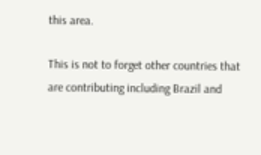this area.

This is not to forget other countries that are contributing including Brazil and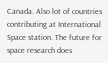Canada. Also lot of countries contributing at International Space station. The future for space research does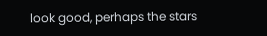look good, perhaps the stars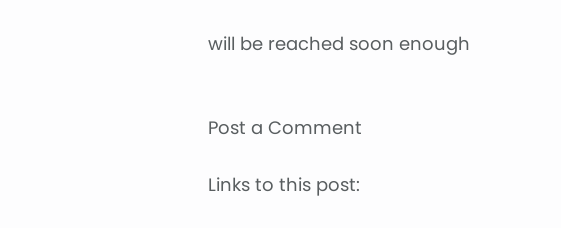will be reached soon enough


Post a Comment

Links to this post: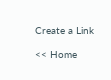Create a Link

<< Home